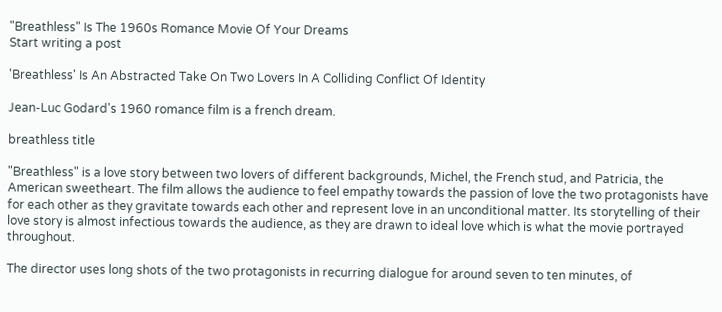"Breathless" Is The 1960s Romance Movie Of Your Dreams
Start writing a post

'Breathless' Is An Abstracted Take On Two Lovers In A Colliding Conflict Of Identity

Jean-Luc Godard's 1960 romance film is a french dream.

breathless title

"Breathless" is a love story between two lovers of different backgrounds, Michel, the French stud, and Patricia, the American sweetheart. The film allows the audience to feel empathy towards the passion of love the two protagonists have for each other as they gravitate towards each other and represent love in an unconditional matter. Its storytelling of their love story is almost infectious towards the audience, as they are drawn to ideal love which is what the movie portrayed throughout.

The director uses long shots of the two protagonists in recurring dialogue for around seven to ten minutes, of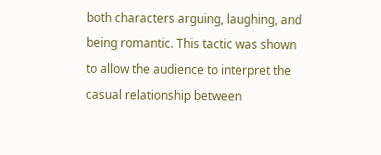both characters arguing, laughing, and being romantic. This tactic was shown to allow the audience to interpret the casual relationship between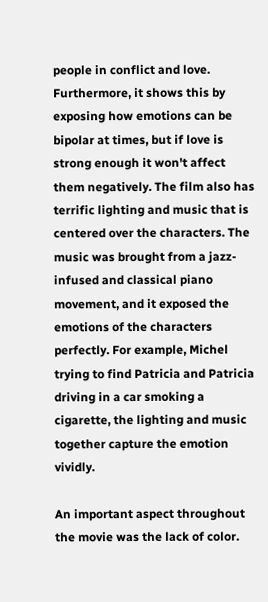people in conflict and love. Furthermore, it shows this by exposing how emotions can be bipolar at times, but if love is strong enough it won't affect them negatively. The film also has terrific lighting and music that is centered over the characters. The music was brought from a jazz-infused and classical piano movement, and it exposed the emotions of the characters perfectly. For example, Michel trying to find Patricia and Patricia driving in a car smoking a cigarette, the lighting and music together capture the emotion vividly.

An important aspect throughout the movie was the lack of color.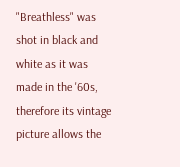"Breathless" was shot in black and white as it was made in the '60s, therefore its vintage picture allows the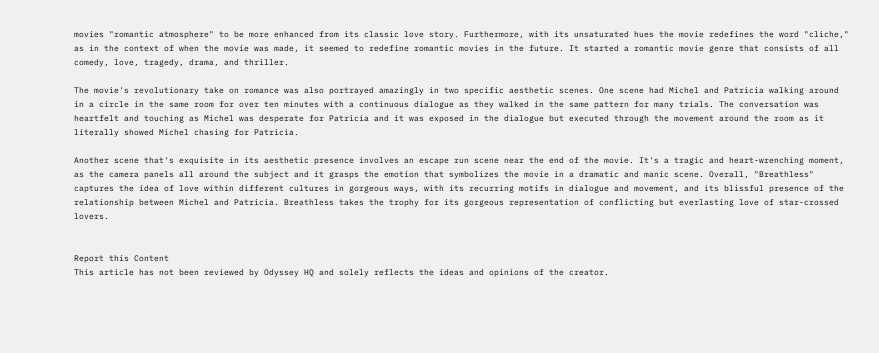movies "romantic atmosphere" to be more enhanced from its classic love story. Furthermore, with its unsaturated hues the movie redefines the word "cliche," as in the context of when the movie was made, it seemed to redefine romantic movies in the future. It started a romantic movie genre that consists of all comedy, love, tragedy, drama, and thriller.

The movie's revolutionary take on romance was also portrayed amazingly in two specific aesthetic scenes. One scene had Michel and Patricia walking around in a circle in the same room for over ten minutes with a continuous dialogue as they walked in the same pattern for many trials. The conversation was heartfelt and touching as Michel was desperate for Patricia and it was exposed in the dialogue but executed through the movement around the room as it literally showed Michel chasing for Patricia.

Another scene that's exquisite in its aesthetic presence involves an escape run scene near the end of the movie. It's a tragic and heart-wrenching moment, as the camera panels all around the subject and it grasps the emotion that symbolizes the movie in a dramatic and manic scene. Overall, "Breathless" captures the idea of love within different cultures in gorgeous ways, with its recurring motifs in dialogue and movement, and its blissful presence of the relationship between Michel and Patricia. Breathless takes the trophy for its gorgeous representation of conflicting but everlasting love of star-crossed lovers.


Report this Content
This article has not been reviewed by Odyssey HQ and solely reflects the ideas and opinions of the creator.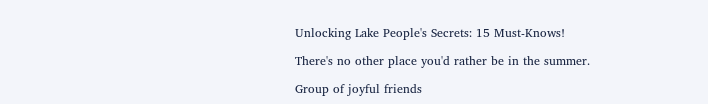Unlocking Lake People's Secrets: 15 Must-Knows!

There's no other place you'd rather be in the summer.

Group of joyful friends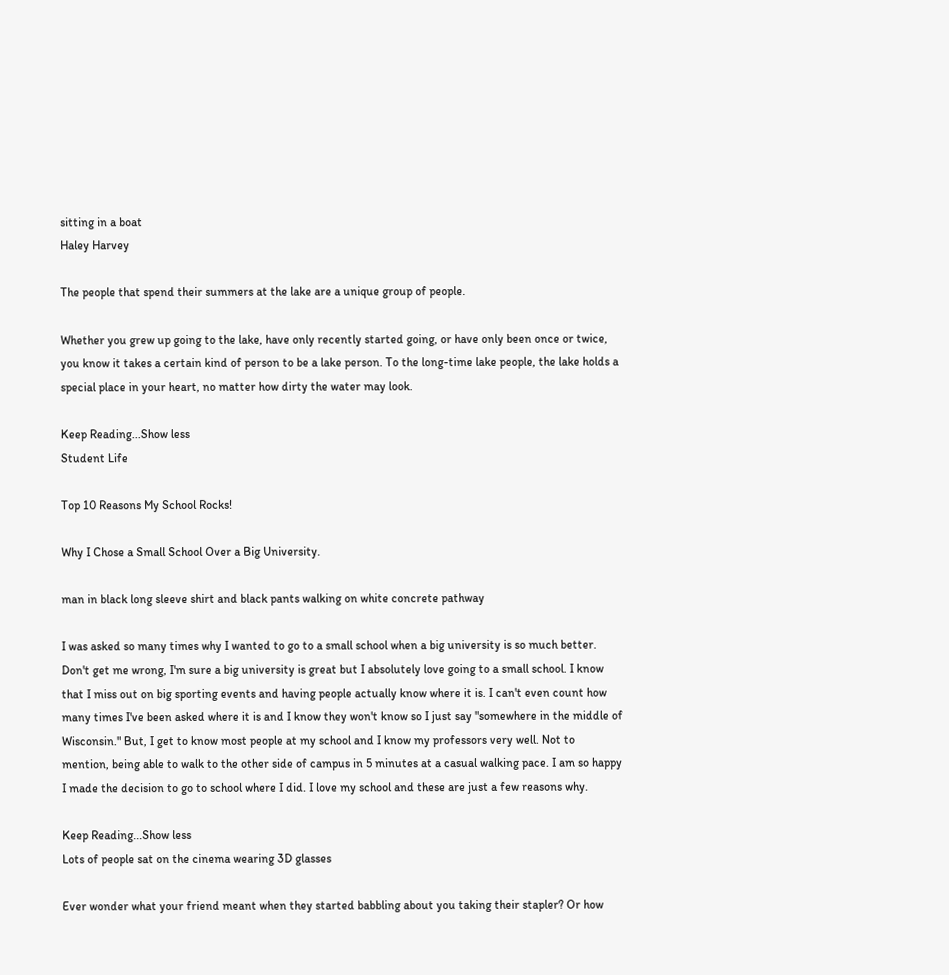sitting in a boat
Haley Harvey

The people that spend their summers at the lake are a unique group of people.

Whether you grew up going to the lake, have only recently started going, or have only been once or twice, you know it takes a certain kind of person to be a lake person. To the long-time lake people, the lake holds a special place in your heart, no matter how dirty the water may look.

Keep Reading...Show less
Student Life

Top 10 Reasons My School Rocks!

Why I Chose a Small School Over a Big University.

man in black long sleeve shirt and black pants walking on white concrete pathway

I was asked so many times why I wanted to go to a small school when a big university is so much better. Don't get me wrong, I'm sure a big university is great but I absolutely love going to a small school. I know that I miss out on big sporting events and having people actually know where it is. I can't even count how many times I've been asked where it is and I know they won't know so I just say "somewhere in the middle of Wisconsin." But, I get to know most people at my school and I know my professors very well. Not to mention, being able to walk to the other side of campus in 5 minutes at a casual walking pace. I am so happy I made the decision to go to school where I did. I love my school and these are just a few reasons why.

Keep Reading...Show less
Lots of people sat on the cinema wearing 3D glasses

Ever wonder what your friend meant when they started babbling about you taking their stapler? Or how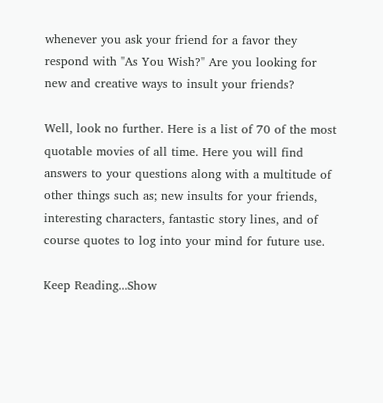whenever you ask your friend for a favor they respond with "As You Wish?" Are you looking for new and creative ways to insult your friends?

Well, look no further. Here is a list of 70 of the most quotable movies of all time. Here you will find answers to your questions along with a multitude of other things such as; new insults for your friends, interesting characters, fantastic story lines, and of course quotes to log into your mind for future use.

Keep Reading...Show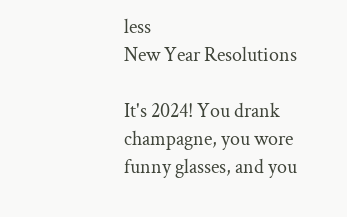less
New Year Resolutions

It's 2024! You drank champagne, you wore funny glasses, and you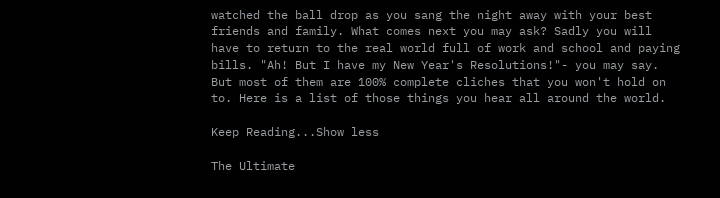watched the ball drop as you sang the night away with your best friends and family. What comes next you may ask? Sadly you will have to return to the real world full of work and school and paying bills. "Ah! But I have my New Year's Resolutions!"- you may say. But most of them are 100% complete cliches that you won't hold on to. Here is a list of those things you hear all around the world.

Keep Reading...Show less

The Ultimate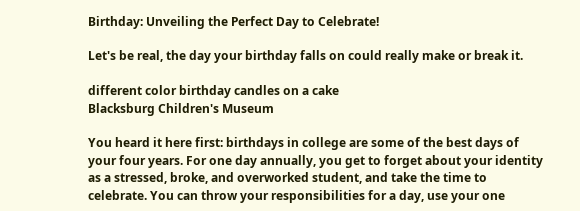Birthday: Unveiling the Perfect Day to Celebrate!

Let's be real, the day your birthday falls on could really make or break it.

different color birthday candles on a cake
Blacksburg Children's Museum

You heard it here first: birthdays in college are some of the best days of your four years. For one day annually, you get to forget about your identity as a stressed, broke, and overworked student, and take the time to celebrate. You can throw your responsibilities for a day, use your one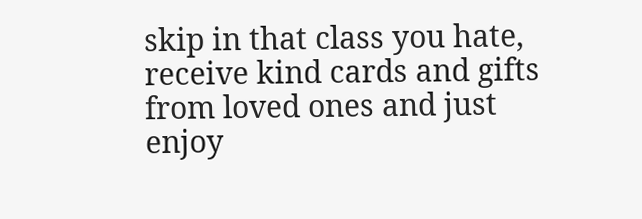skip in that class you hate, receive kind cards and gifts from loved ones and just enjoy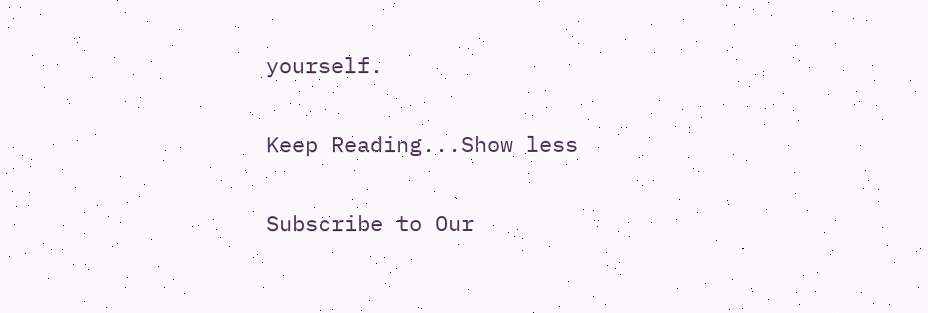yourself.

Keep Reading...Show less

Subscribe to Our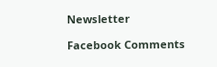Newsletter

Facebook Comments